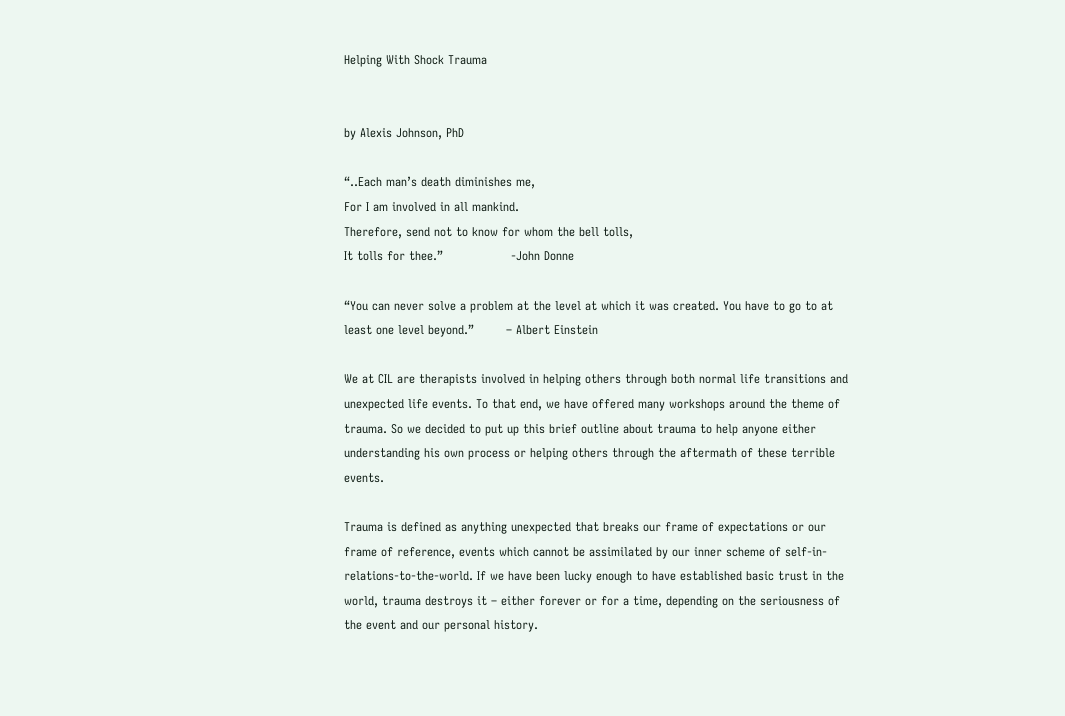Helping With Shock Trauma


by Alexis Johnson, PhD

“..Each man’s death diminishes me,
For I am involved in all mankind.
Therefore, send not to know for whom the bell tolls,
It tolls for thee.”                 -John Donne

“You can never solve a problem at the level at which it was created. You have to go to at least one level beyond.”        – Albert Einstein

We at CIL are therapists involved in helping others through both normal life transitions and unexpected life events. To that end, we have offered many workshops around the theme of trauma. So we decided to put up this brief outline about trauma to help anyone either understanding his own process or helping others through the aftermath of these terrible events.

Trauma is defined as anything unexpected that breaks our frame of expectations or our frame of reference, events which cannot be assimilated by our inner scheme of self-in-relations-to-the-world. If we have been lucky enough to have established basic trust in the world, trauma destroys it – either forever or for a time, depending on the seriousness of the event and our personal history.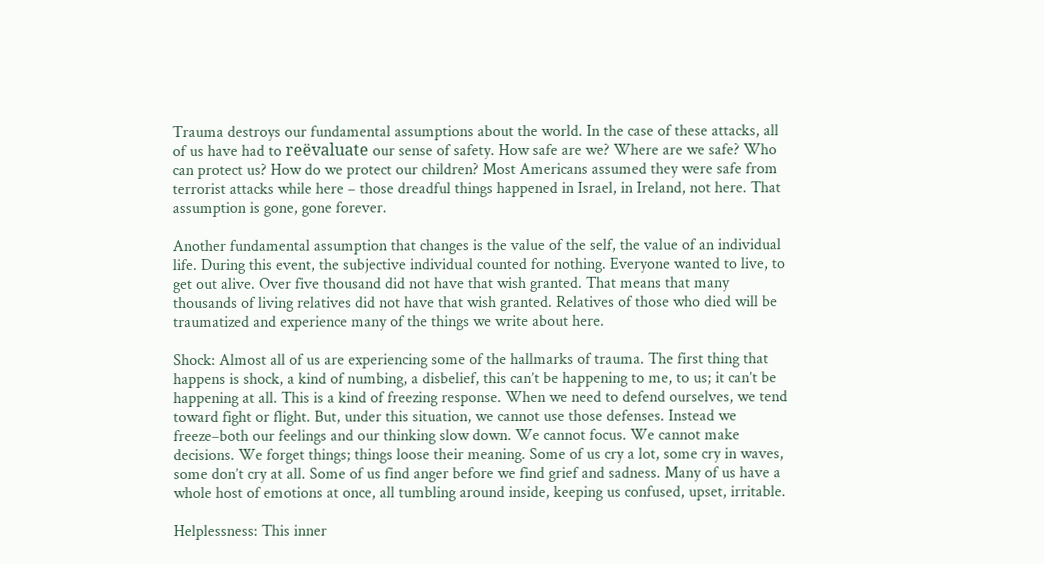Trauma destroys our fundamental assumptions about the world. In the case of these attacks, all of us have had to reëvaluate our sense of safety. How safe are we? Where are we safe? Who can protect us? How do we protect our children? Most Americans assumed they were safe from terrorist attacks while here – those dreadful things happened in Israel, in Ireland, not here. That assumption is gone, gone forever.

Another fundamental assumption that changes is the value of the self, the value of an individual life. During this event, the subjective individual counted for nothing. Everyone wanted to live, to get out alive. Over five thousand did not have that wish granted. That means that many thousands of living relatives did not have that wish granted. Relatives of those who died will be traumatized and experience many of the things we write about here.

Shock: Almost all of us are experiencing some of the hallmarks of trauma. The first thing that happens is shock, a kind of numbing, a disbelief, this can’t be happening to me, to us; it can’t be happening at all. This is a kind of freezing response. When we need to defend ourselves, we tend toward fight or flight. But, under this situation, we cannot use those defenses. Instead we freeze–both our feelings and our thinking slow down. We cannot focus. We cannot make decisions. We forget things; things loose their meaning. Some of us cry a lot, some cry in waves, some don’t cry at all. Some of us find anger before we find grief and sadness. Many of us have a whole host of emotions at once, all tumbling around inside, keeping us confused, upset, irritable.

Helplessness: This inner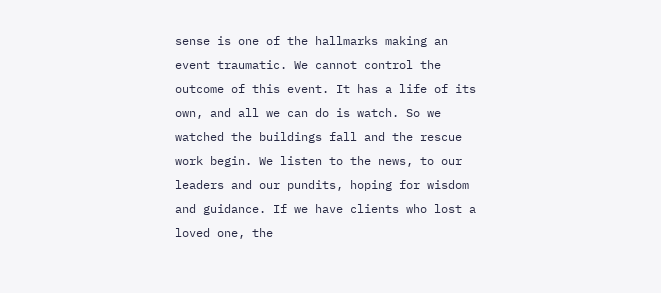sense is one of the hallmarks making an event traumatic. We cannot control the outcome of this event. It has a life of its own, and all we can do is watch. So we watched the buildings fall and the rescue work begin. We listen to the news, to our leaders and our pundits, hoping for wisdom and guidance. If we have clients who lost a loved one, the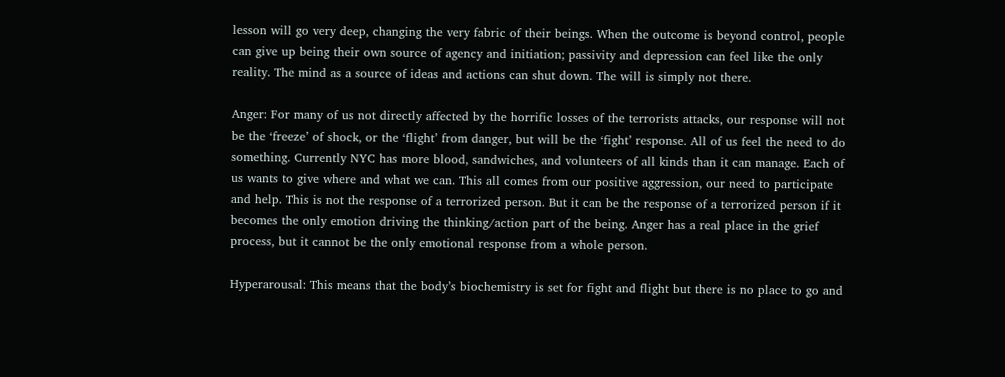lesson will go very deep, changing the very fabric of their beings. When the outcome is beyond control, people can give up being their own source of agency and initiation; passivity and depression can feel like the only reality. The mind as a source of ideas and actions can shut down. The will is simply not there.

Anger: For many of us not directly affected by the horrific losses of the terrorists attacks, our response will not be the ‘freeze’ of shock, or the ‘flight’ from danger, but will be the ‘fight’ response. All of us feel the need to do something. Currently NYC has more blood, sandwiches, and volunteers of all kinds than it can manage. Each of us wants to give where and what we can. This all comes from our positive aggression, our need to participate and help. This is not the response of a terrorized person. But it can be the response of a terrorized person if it becomes the only emotion driving the thinking/action part of the being. Anger has a real place in the grief process, but it cannot be the only emotional response from a whole person.

Hyperarousal: This means that the body’s biochemistry is set for fight and flight but there is no place to go and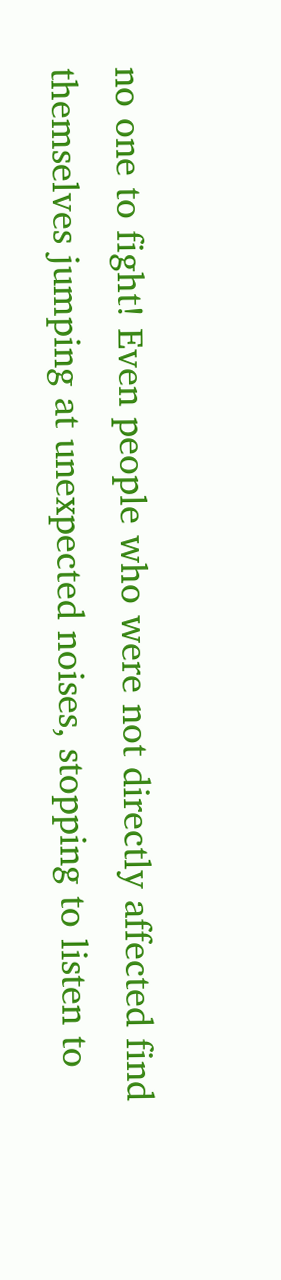no one to fight! Even people who were not directly affected find themselves jumping at unexpected noises, stopping to listen to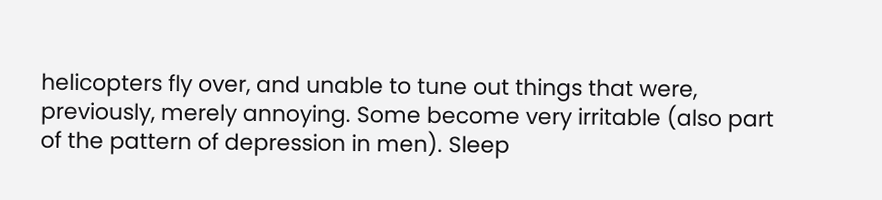helicopters fly over, and unable to tune out things that were, previously, merely annoying. Some become very irritable (also part of the pattern of depression in men). Sleep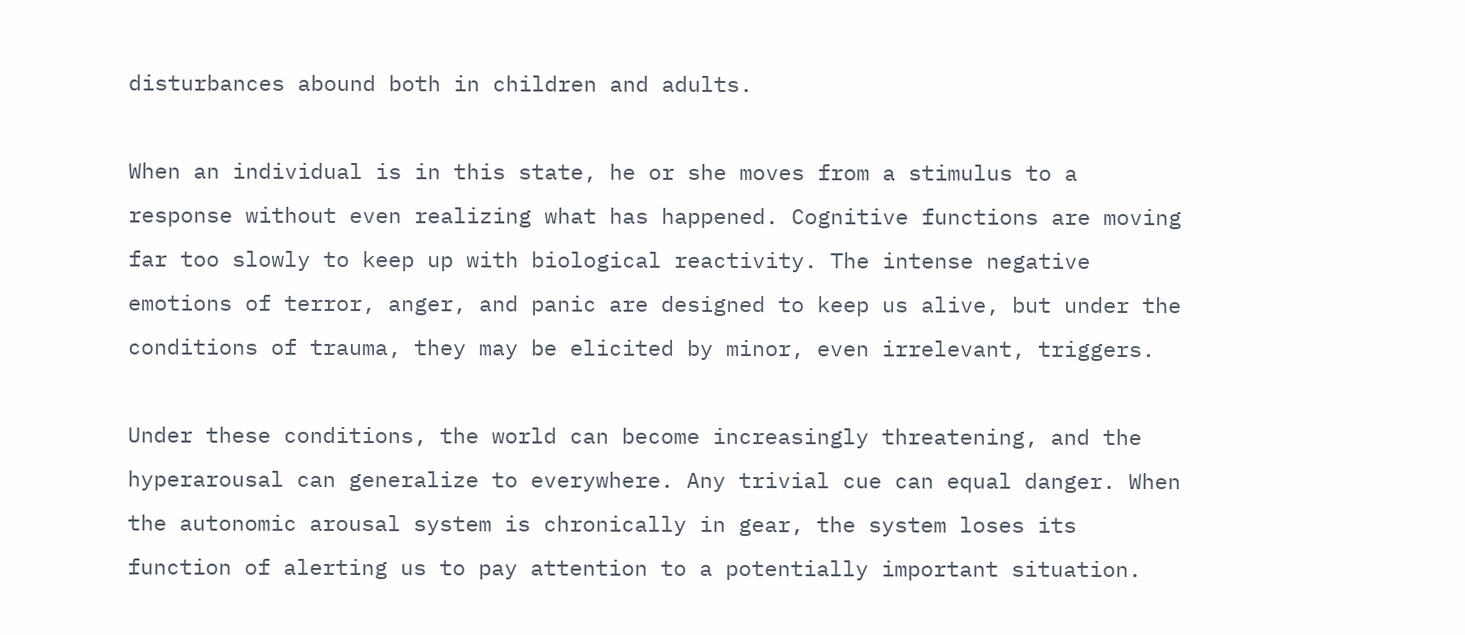disturbances abound both in children and adults.

When an individual is in this state, he or she moves from a stimulus to a response without even realizing what has happened. Cognitive functions are moving far too slowly to keep up with biological reactivity. The intense negative emotions of terror, anger, and panic are designed to keep us alive, but under the conditions of trauma, they may be elicited by minor, even irrelevant, triggers.

Under these conditions, the world can become increasingly threatening, and the hyperarousal can generalize to everywhere. Any trivial cue can equal danger. When the autonomic arousal system is chronically in gear, the system loses its function of alerting us to pay attention to a potentially important situation.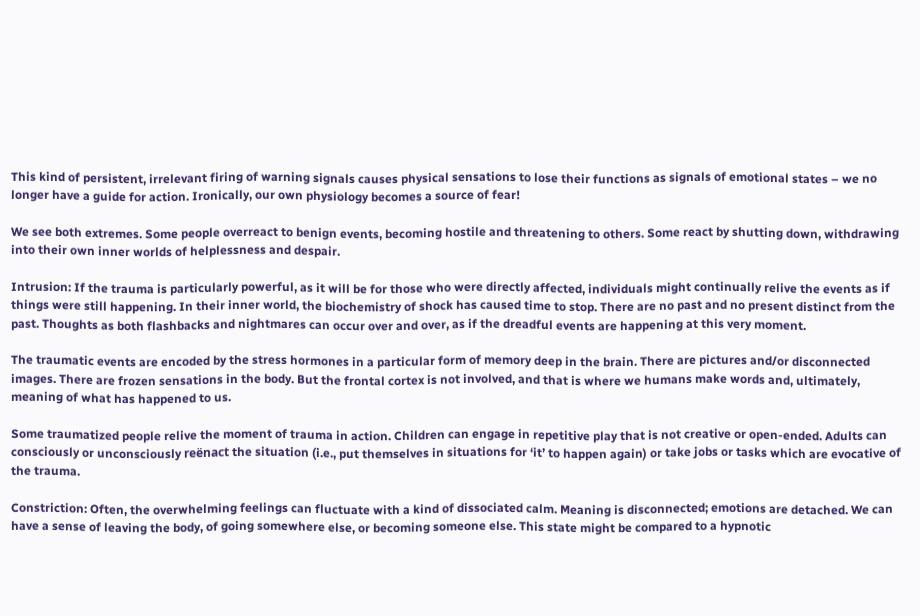This kind of persistent, irrelevant firing of warning signals causes physical sensations to lose their functions as signals of emotional states – we no longer have a guide for action. Ironically, our own physiology becomes a source of fear!

We see both extremes. Some people overreact to benign events, becoming hostile and threatening to others. Some react by shutting down, withdrawing into their own inner worlds of helplessness and despair.

Intrusion: If the trauma is particularly powerful, as it will be for those who were directly affected, individuals might continually relive the events as if things were still happening. In their inner world, the biochemistry of shock has caused time to stop. There are no past and no present distinct from the past. Thoughts as both flashbacks and nightmares can occur over and over, as if the dreadful events are happening at this very moment.

The traumatic events are encoded by the stress hormones in a particular form of memory deep in the brain. There are pictures and/or disconnected images. There are frozen sensations in the body. But the frontal cortex is not involved, and that is where we humans make words and, ultimately, meaning of what has happened to us.

Some traumatized people relive the moment of trauma in action. Children can engage in repetitive play that is not creative or open-ended. Adults can consciously or unconsciously reënact the situation (i.e., put themselves in situations for ‘it’ to happen again) or take jobs or tasks which are evocative of the trauma.

Constriction: Often, the overwhelming feelings can fluctuate with a kind of dissociated calm. Meaning is disconnected; emotions are detached. We can have a sense of leaving the body, of going somewhere else, or becoming someone else. This state might be compared to a hypnotic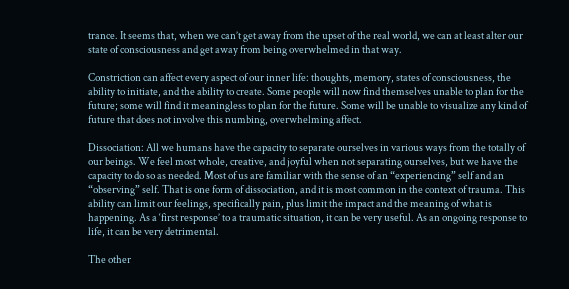trance. It seems that, when we can’t get away from the upset of the real world, we can at least alter our state of consciousness and get away from being overwhelmed in that way.

Constriction can affect every aspect of our inner life: thoughts, memory, states of consciousness, the ability to initiate, and the ability to create. Some people will now find themselves unable to plan for the future; some will find it meaningless to plan for the future. Some will be unable to visualize any kind of future that does not involve this numbing, overwhelming affect.

Dissociation: All we humans have the capacity to separate ourselves in various ways from the totally of our beings. We feel most whole, creative, and joyful when not separating ourselves, but we have the capacity to do so as needed. Most of us are familiar with the sense of an “experiencing” self and an “observing” self. That is one form of dissociation, and it is most common in the context of trauma. This ability can limit our feelings, specifically pain, plus limit the impact and the meaning of what is happening. As a ‘first response’ to a traumatic situation, it can be very useful. As an ongoing response to life, it can be very detrimental.

The other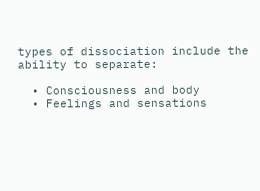types of dissociation include the ability to separate:

  • Consciousness and body
  • Feelings and sensations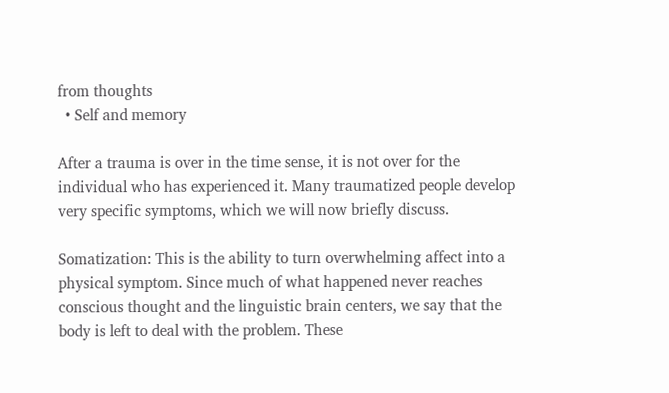from thoughts
  • Self and memory

After a trauma is over in the time sense, it is not over for the individual who has experienced it. Many traumatized people develop very specific symptoms, which we will now briefly discuss.

Somatization: This is the ability to turn overwhelming affect into a physical symptom. Since much of what happened never reaches conscious thought and the linguistic brain centers, we say that the body is left to deal with the problem. These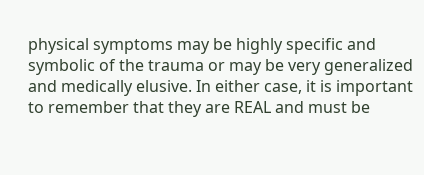physical symptoms may be highly specific and symbolic of the trauma or may be very generalized and medically elusive. In either case, it is important to remember that they are REAL and must be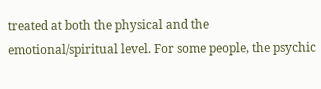treated at both the physical and the emotional/spiritual level. For some people, the psychic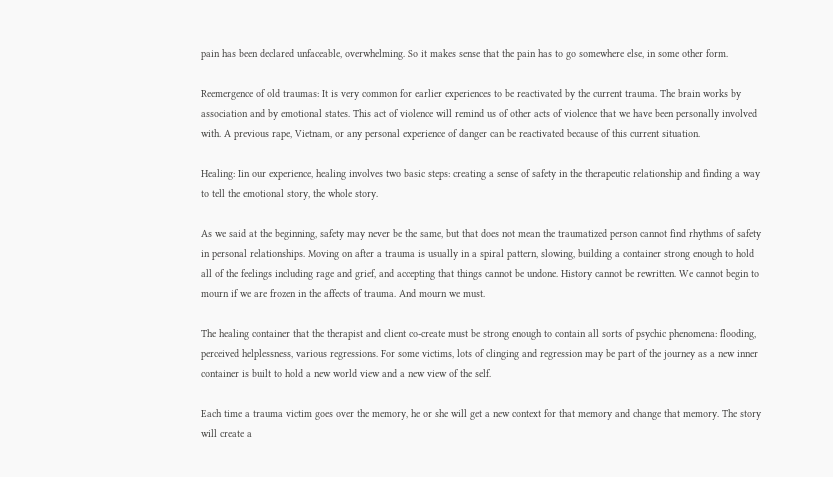pain has been declared unfaceable, overwhelming. So it makes sense that the pain has to go somewhere else, in some other form.

Reemergence of old traumas: It is very common for earlier experiences to be reactivated by the current trauma. The brain works by association and by emotional states. This act of violence will remind us of other acts of violence that we have been personally involved with. A previous rape, Vietnam, or any personal experience of danger can be reactivated because of this current situation.

Healing: Iin our experience, healing involves two basic steps: creating a sense of safety in the therapeutic relationship and finding a way to tell the emotional story, the whole story.

As we said at the beginning, safety may never be the same, but that does not mean the traumatized person cannot find rhythms of safety in personal relationships. Moving on after a trauma is usually in a spiral pattern, slowing, building a container strong enough to hold all of the feelings including rage and grief, and accepting that things cannot be undone. History cannot be rewritten. We cannot begin to mourn if we are frozen in the affects of trauma. And mourn we must.

The healing container that the therapist and client co-create must be strong enough to contain all sorts of psychic phenomena: flooding, perceived helplessness, various regressions. For some victims, lots of clinging and regression may be part of the journey as a new inner container is built to hold a new world view and a new view of the self.

Each time a trauma victim goes over the memory, he or she will get a new context for that memory and change that memory. The story will create a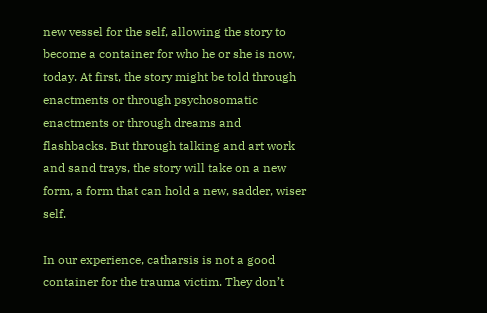new vessel for the self, allowing the story to become a container for who he or she is now, today. At first, the story might be told through enactments or through psychosomatic enactments or through dreams and flashbacks. But through talking and art work and sand trays, the story will take on a new form, a form that can hold a new, sadder, wiser self.

In our experience, catharsis is not a good container for the trauma victim. They don’t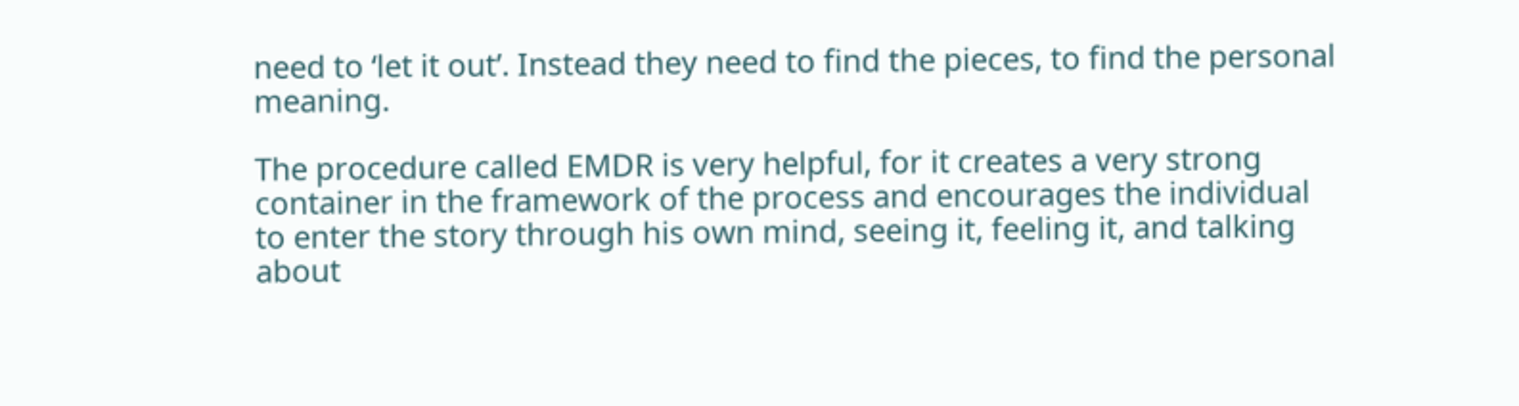need to ‘let it out’. Instead they need to find the pieces, to find the personal meaning.

The procedure called EMDR is very helpful, for it creates a very strong container in the framework of the process and encourages the individual to enter the story through his own mind, seeing it, feeling it, and talking about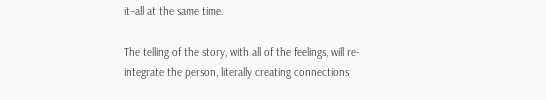it–all at the same time.

The telling of the story, with all of the feelings, will re-integrate the person, literally creating connections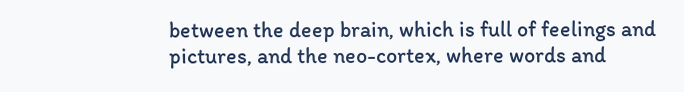between the deep brain, which is full of feelings and pictures, and the neo-cortex, where words and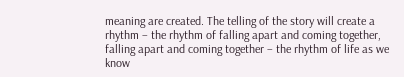meaning are created. The telling of the story will create a rhythm – the rhythm of falling apart and coming together, falling apart and coming together – the rhythm of life as we know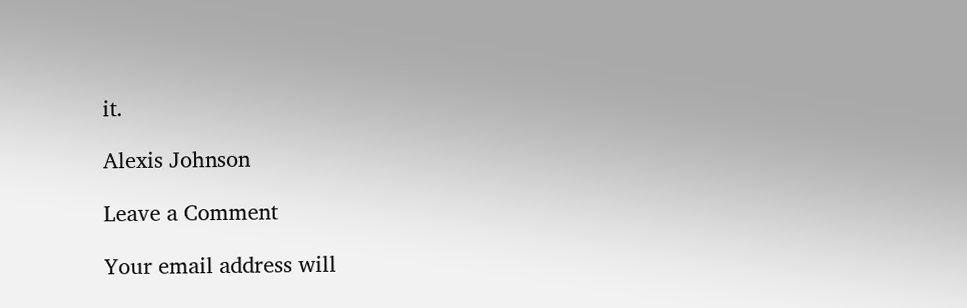it.

Alexis Johnson

Leave a Comment

Your email address will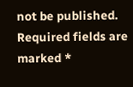not be published. Required fields are marked *